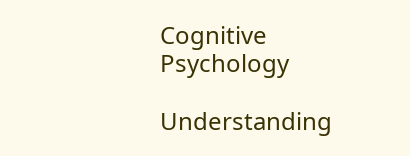Cognitive Psychology

Understanding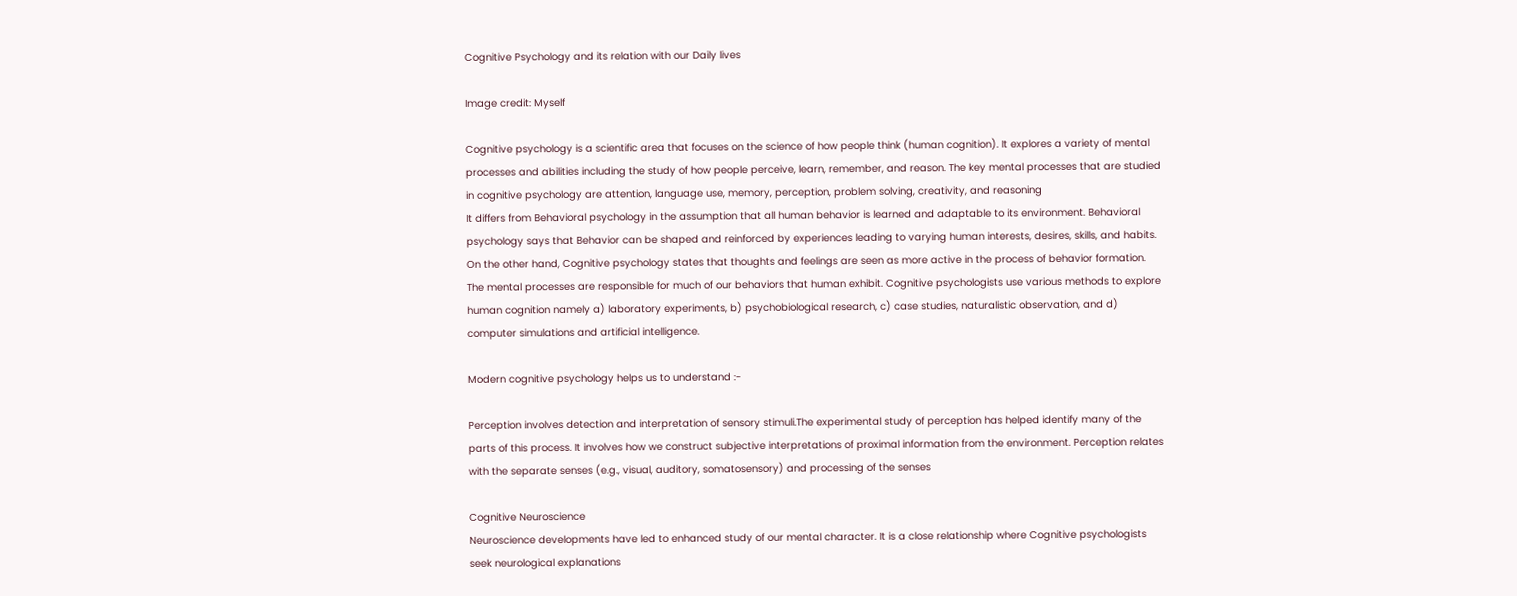Cognitive Psychology and its relation with our Daily lives

Image credit: Myself

Cognitive psychology is a scientific area that focuses on the science of how people think (human cognition). It explores a variety of mental processes and abilities including the study of how people perceive, learn, remember, and reason. The key mental processes that are studied in cognitive psychology are attention, language use, memory, perception, problem solving, creativity, and reasoning
It differs from Behavioral psychology in the assumption that all human behavior is learned and adaptable to its environment. Behavioral psychology says that Behavior can be shaped and reinforced by experiences leading to varying human interests, desires, skills, and habits. On the other hand, Cognitive psychology states that thoughts and feelings are seen as more active in the process of behavior formation. The mental processes are responsible for much of our behaviors that human exhibit. Cognitive psychologists use various methods to explore human cognition namely a) laboratory experiments, b) psychobiological research, c) case studies, naturalistic observation, and d) computer simulations and artificial intelligence.

Modern cognitive psychology helps us to understand :-

Perception involves detection and interpretation of sensory stimuli.The experimental study of perception has helped identify many of the parts of this process. It involves how we construct subjective interpretations of proximal information from the environment. Perception relates with the separate senses (e.g., visual, auditory, somatosensory) and processing of the senses

Cognitive Neuroscience
Neuroscience developments have led to enhanced study of our mental character. It is a close relationship where Cognitive psychologists seek neurological explanations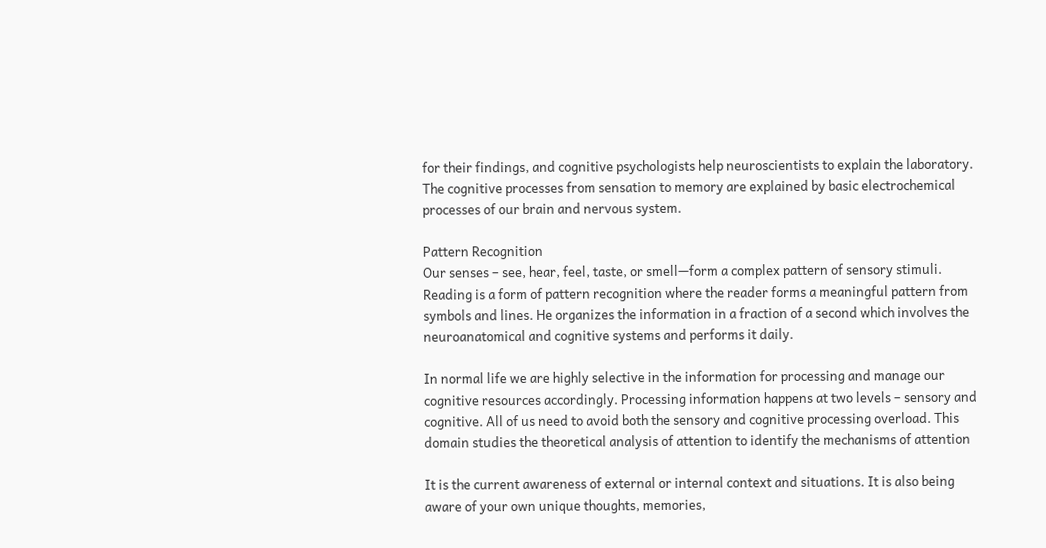for their findings, and cognitive psychologists help neuroscientists to explain the laboratory. The cognitive processes from sensation to memory are explained by basic electrochemical processes of our brain and nervous system.

Pattern Recognition
Our senses – see, hear, feel, taste, or smell—form a complex pattern of sensory stimuli. Reading is a form of pattern recognition where the reader forms a meaningful pattern from symbols and lines. He organizes the information in a fraction of a second which involves the neuroanatomical and cognitive systems and performs it daily.

In normal life we are highly selective in the information for processing and manage our cognitive resources accordingly. Processing information happens at two levels – sensory and cognitive. All of us need to avoid both the sensory and cognitive processing overload. This domain studies the theoretical analysis of attention to identify the mechanisms of attention

It is the current awareness of external or internal context and situations. It is also being aware of your own unique thoughts, memories,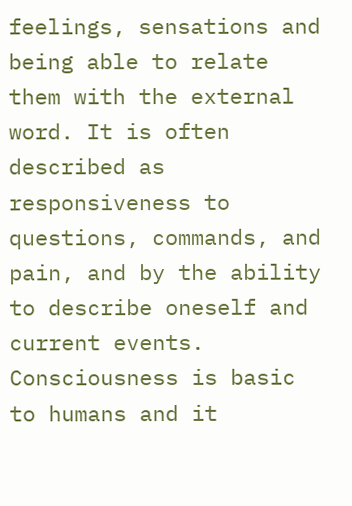feelings, sensations and being able to relate them with the external word. It is often described as responsiveness to questions, commands, and pain, and by the ability to describe oneself and current events. Consciousness is basic to humans and it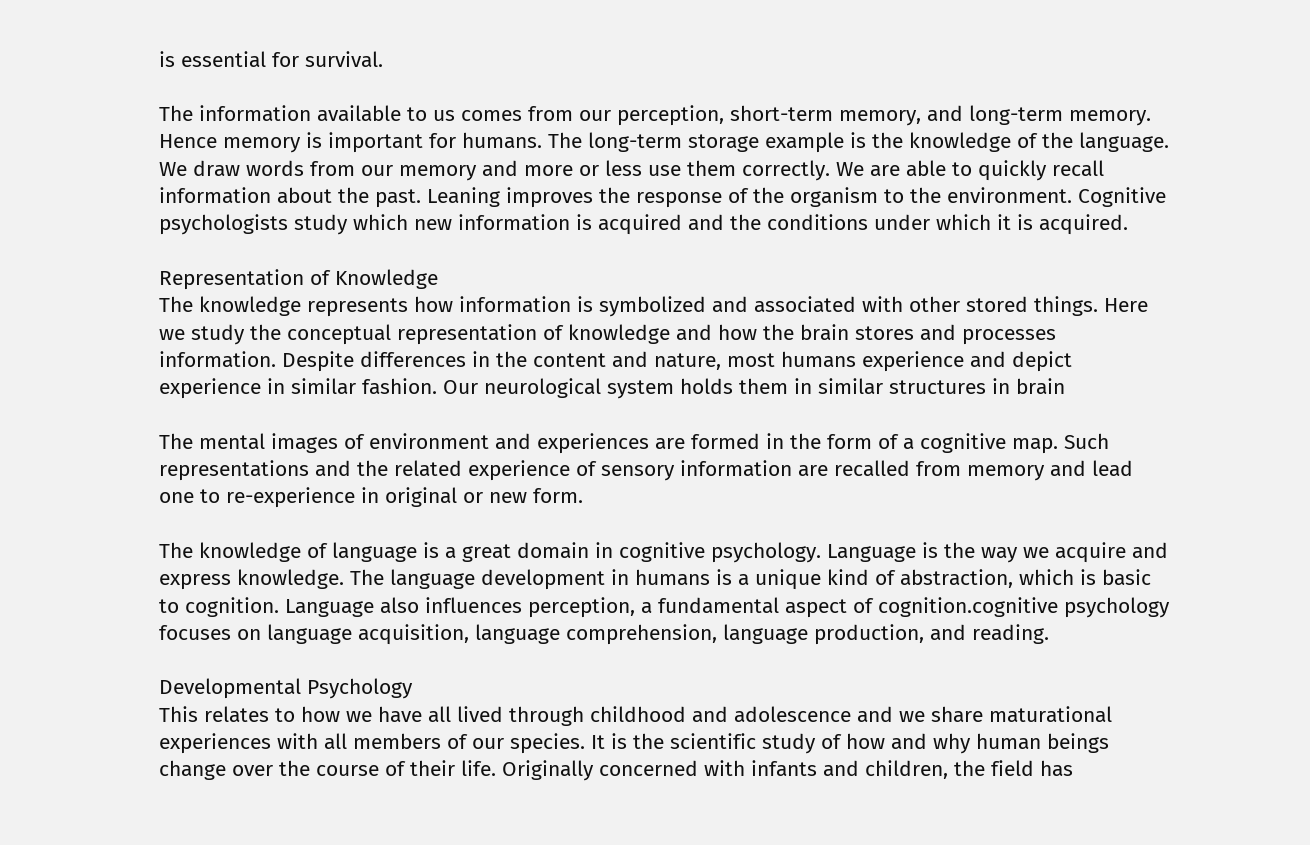is essential for survival.

The information available to us comes from our perception, short-term memory, and long-term memory. Hence memory is important for humans. The long-term storage example is the knowledge of the language. We draw words from our memory and more or less use them correctly. We are able to quickly recall information about the past. Leaning improves the response of the organism to the environment. Cognitive psychologists study which new information is acquired and the conditions under which it is acquired.

Representation of Knowledge
The knowledge represents how information is symbolized and associated with other stored things. Here we study the conceptual representation of knowledge and how the brain stores and processes information. Despite differences in the content and nature, most humans experience and depict experience in similar fashion. Our neurological system holds them in similar structures in brain

The mental images of environment and experiences are formed in the form of a cognitive map. Such representations and the related experience of sensory information are recalled from memory and lead one to re-experience in original or new form.

The knowledge of language is a great domain in cognitive psychology. Language is the way we acquire and express knowledge. The language development in humans is a unique kind of abstraction, which is basic to cognition. Language also influences perception, a fundamental aspect of cognition.cognitive psychology focuses on language acquisition, language comprehension, language production, and reading.

Developmental Psychology
This relates to how we have all lived through childhood and adolescence and we share maturational experiences with all members of our species. It is the scientific study of how and why human beings change over the course of their life. Originally concerned with infants and children, the field has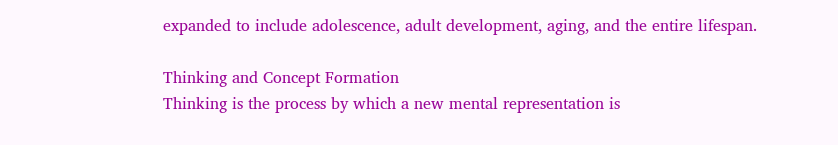expanded to include adolescence, adult development, aging, and the entire lifespan.

Thinking and Concept Formation
Thinking is the process by which a new mental representation is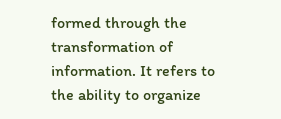formed through the transformation of information. It refers to the ability to organize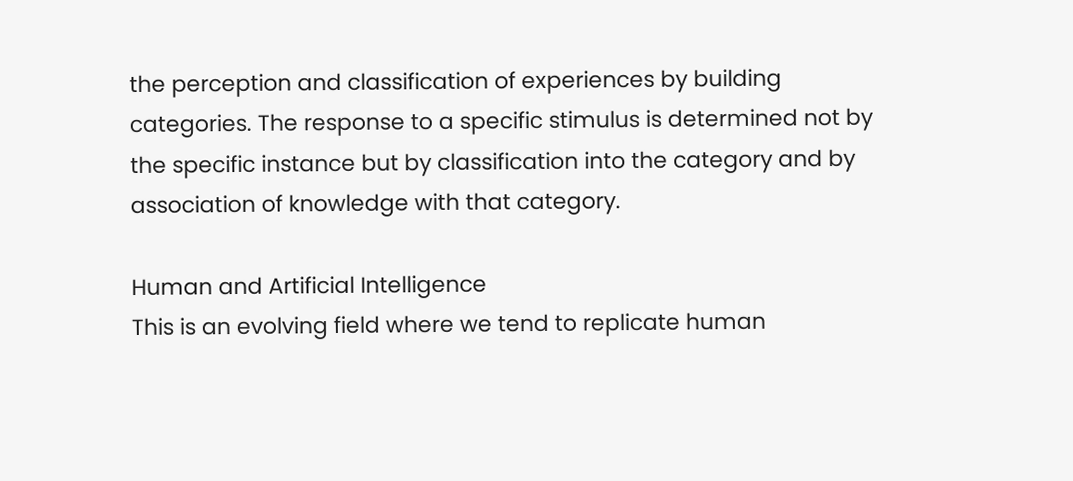the perception and classification of experiences by building categories. The response to a specific stimulus is determined not by the specific instance but by classification into the category and by association of knowledge with that category.

Human and Artificial Intelligence
This is an evolving field where we tend to replicate human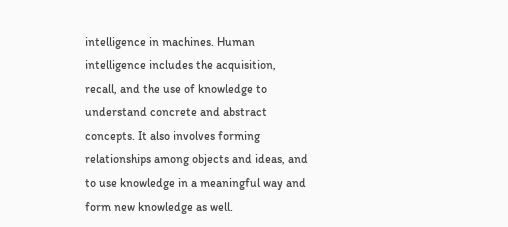intelligence in machines. Human intelligence includes the acquisition, recall, and the use of knowledge to understand concrete and abstract concepts. It also involves forming relationships among objects and ideas, and to use knowledge in a meaningful way and form new knowledge as well.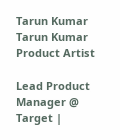Tarun Kumar
Tarun Kumar
Product Artist

Lead Product Manager @ Target |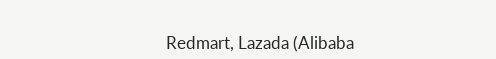Redmart, Lazada (Alibaba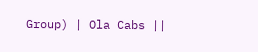Group) | Ola Cabs ||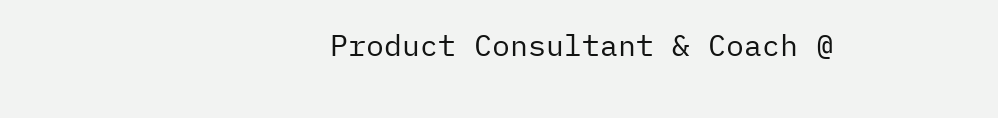Product Consultant & Coach @